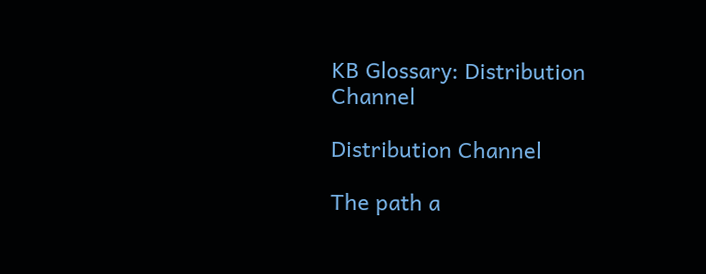KB Glossary: Distribution Channel

Distribution Channel

The path a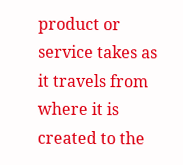product or service takes as it travels from where it is created to the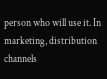person who will use it. In marketing, distribution channels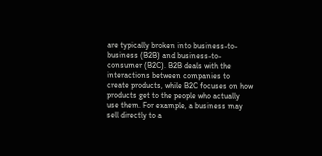are typically broken into business-to-business (B2B) and business-to-consumer (B2C). B2B deals with the interactions between companies to create products, while B2C focuses on how products get to the people who actually use them. For example, a business may sell directly to a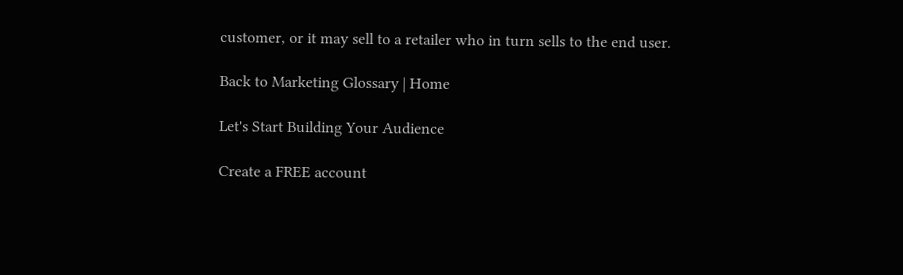customer, or it may sell to a retailer who in turn sells to the end user.

Back to Marketing Glossary | Home

Let's Start Building Your Audience

Create a FREE account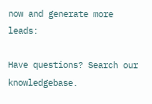now and generate more leads:

Have questions? Search our knowledgebase.